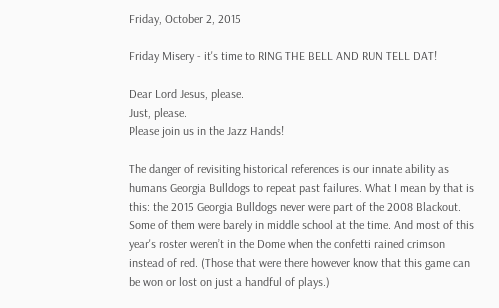Friday, October 2, 2015

Friday Misery - it's time to RING THE BELL AND RUN TELL DAT!

Dear Lord Jesus, please.
Just, please.
Please join us in the Jazz Hands!

The danger of revisiting historical references is our innate ability as humans Georgia Bulldogs to repeat past failures. What I mean by that is this: the 2015 Georgia Bulldogs never were part of the 2008 Blackout. Some of them were barely in middle school at the time. And most of this year's roster weren’t in the Dome when the confetti rained crimson instead of red. (Those that were there however know that this game can be won or lost on just a handful of plays.)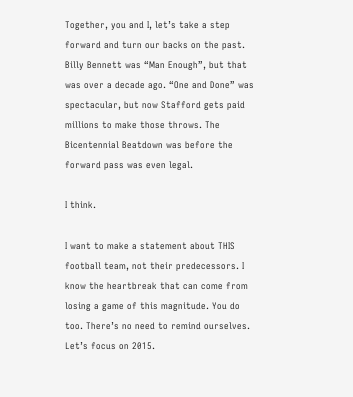Together, you and I, let’s take a step forward and turn our backs on the past. Billy Bennett was “Man Enough”, but that was over a decade ago. “One and Done” was spectacular, but now Stafford gets paid millions to make those throws. The Bicentennial Beatdown was before the forward pass was even legal.

I think.

I want to make a statement about THIS football team, not their predecessors. I know the heartbreak that can come from losing a game of this magnitude. You do too. There’s no need to remind ourselves. Let’s focus on 2015.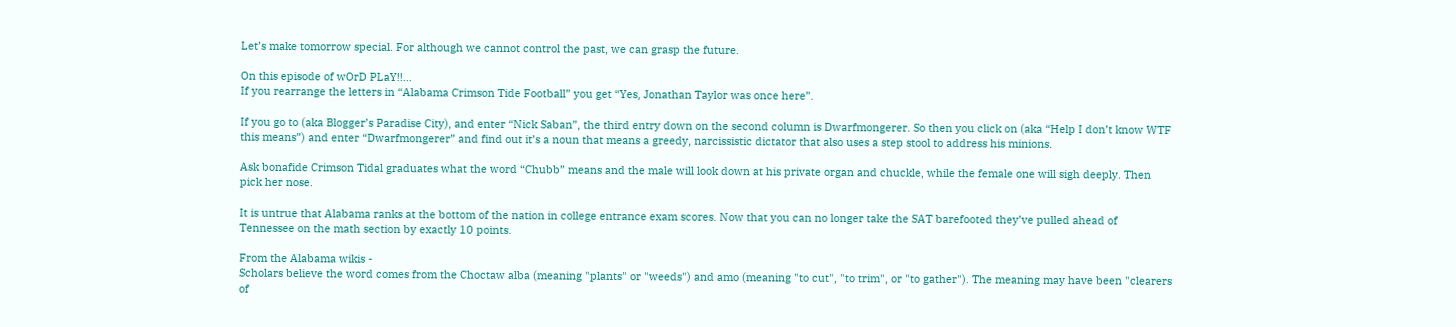Let’s make tomorrow special. For although we cannot control the past, we can grasp the future.

On this episode of wOrD PLaY!!...
If you rearrange the letters in “Alabama Crimson Tide Football” you get “Yes, Jonathan Taylor was once here”.

If you go to (aka Blogger’s Paradise City), and enter “Nick Saban”, the third entry down on the second column is Dwarfmongerer. So then you click on (aka “Help I don’t know WTF this means”) and enter “Dwarfmongerer” and find out it’s a noun that means a greedy, narcissistic dictator that also uses a step stool to address his minions.

Ask bonafide Crimson Tidal graduates what the word “Chubb” means and the male will look down at his private organ and chuckle, while the female one will sigh deeply. Then pick her nose.

It is untrue that Alabama ranks at the bottom of the nation in college entrance exam scores. Now that you can no longer take the SAT barefooted they’ve pulled ahead of Tennessee on the math section by exactly 10 points.

From the Alabama wikis -
Scholars believe the word comes from the Choctaw alba (meaning "plants" or "weeds") and amo (meaning "to cut", "to trim", or "to gather"). The meaning may have been "clearers of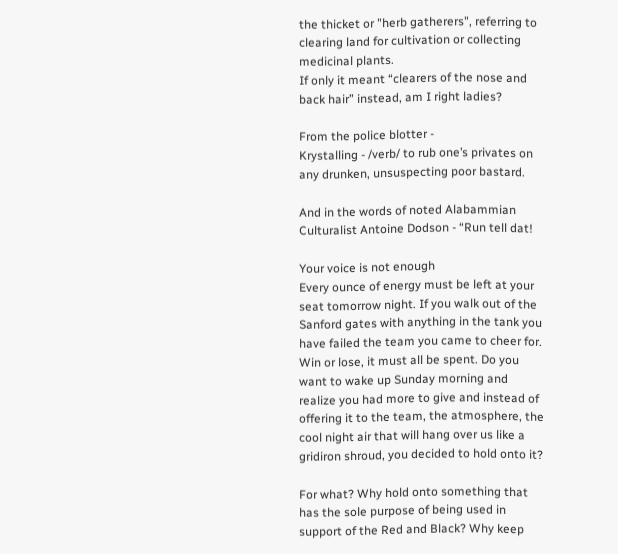the thicket or "herb gatherers", referring to clearing land for cultivation or collecting medicinal plants.
If only it meant “clearers of the nose and back hair” instead, am I right ladies?

From the police blotter -
Krystalling - /verb/ to rub one’s privates on any drunken, unsuspecting poor bastard.

And in the words of noted Alabammian Culturalist Antoine Dodson - “Run tell dat!

Your voice is not enough
Every ounce of energy must be left at your seat tomorrow night. If you walk out of the Sanford gates with anything in the tank you have failed the team you came to cheer for. Win or lose, it must all be spent. Do you want to wake up Sunday morning and realize you had more to give and instead of offering it to the team, the atmosphere, the cool night air that will hang over us like a gridiron shroud, you decided to hold onto it?

For what? Why hold onto something that has the sole purpose of being used in support of the Red and Black? Why keep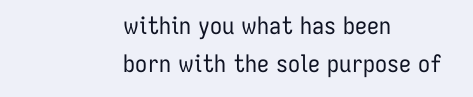within you what has been born with the sole purpose of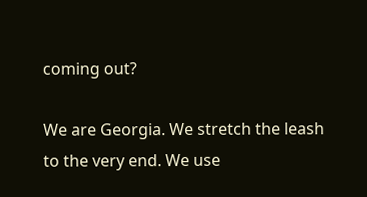coming out?

We are Georgia. We stretch the leash to the very end. We use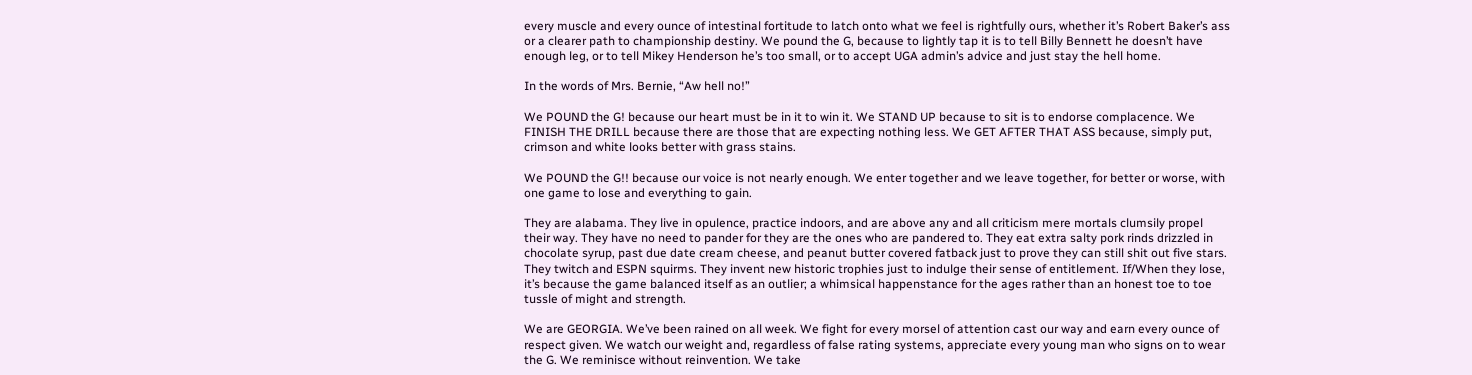every muscle and every ounce of intestinal fortitude to latch onto what we feel is rightfully ours, whether it’s Robert Baker’s ass or a clearer path to championship destiny. We pound the G, because to lightly tap it is to tell Billy Bennett he doesn’t have enough leg, or to tell Mikey Henderson he’s too small, or to accept UGA admin’s advice and just stay the hell home.

In the words of Mrs. Bernie, “Aw hell no!”

We POUND the G! because our heart must be in it to win it. We STAND UP because to sit is to endorse complacence. We FINISH THE DRILL because there are those that are expecting nothing less. We GET AFTER THAT ASS because, simply put, crimson and white looks better with grass stains.

We POUND the G!! because our voice is not nearly enough. We enter together and we leave together, for better or worse, with one game to lose and everything to gain.

They are alabama. They live in opulence, practice indoors, and are above any and all criticism mere mortals clumsily propel their way. They have no need to pander for they are the ones who are pandered to. They eat extra salty pork rinds drizzled in chocolate syrup, past due date cream cheese, and peanut butter covered fatback just to prove they can still shit out five stars. They twitch and ESPN squirms. They invent new historic trophies just to indulge their sense of entitlement. If/When they lose, it’s because the game balanced itself as an outlier; a whimsical happenstance for the ages rather than an honest toe to toe tussle of might and strength.

We are GEORGIA. We’ve been rained on all week. We fight for every morsel of attention cast our way and earn every ounce of respect given. We watch our weight and, regardless of false rating systems, appreciate every young man who signs on to wear the G. We reminisce without reinvention. We take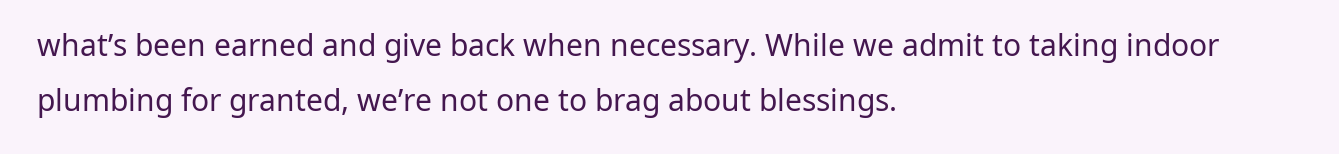what’s been earned and give back when necessary. While we admit to taking indoor plumbing for granted, we’re not one to brag about blessings.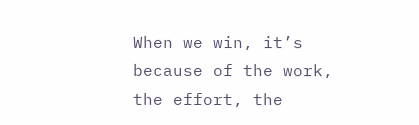When we win, it’s because of the work, the effort, the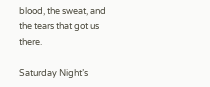blood, the sweat, and the tears that got us there.

Saturday Night’s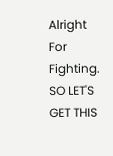Alright For Fighting. SO LET'S GET THIS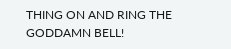THING ON AND RING THE GODDAMN BELL!